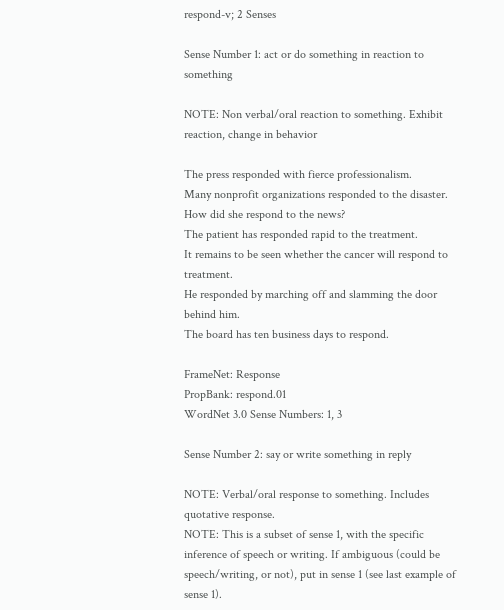respond-v; 2 Senses

Sense Number 1: act or do something in reaction to something

NOTE: Non verbal/oral reaction to something. Exhibit reaction, change in behavior

The press responded with fierce professionalism.
Many nonprofit organizations responded to the disaster.
How did she respond to the news?
The patient has responded rapid to the treatment.
It remains to be seen whether the cancer will respond to treatment.
He responded by marching off and slamming the door behind him.
The board has ten business days to respond.

FrameNet: Response
PropBank: respond.01
WordNet 3.0 Sense Numbers: 1, 3

Sense Number 2: say or write something in reply

NOTE: Verbal/oral response to something. Includes quotative response.
NOTE: This is a subset of sense 1, with the specific inference of speech or writing. If ambiguous (could be speech/writing, or not), put in sense 1 (see last example of sense 1).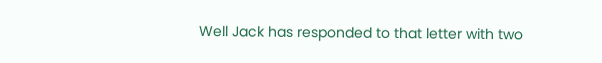Well Jack has responded to that letter with two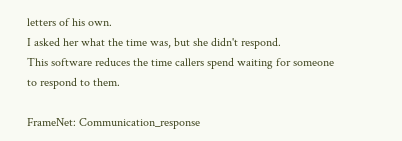letters of his own.
I asked her what the time was, but she didn't respond.
This software reduces the time callers spend waiting for someone to respond to them.

FrameNet: Communication_response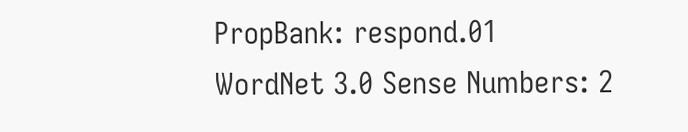PropBank: respond.01
WordNet 3.0 Sense Numbers: 2